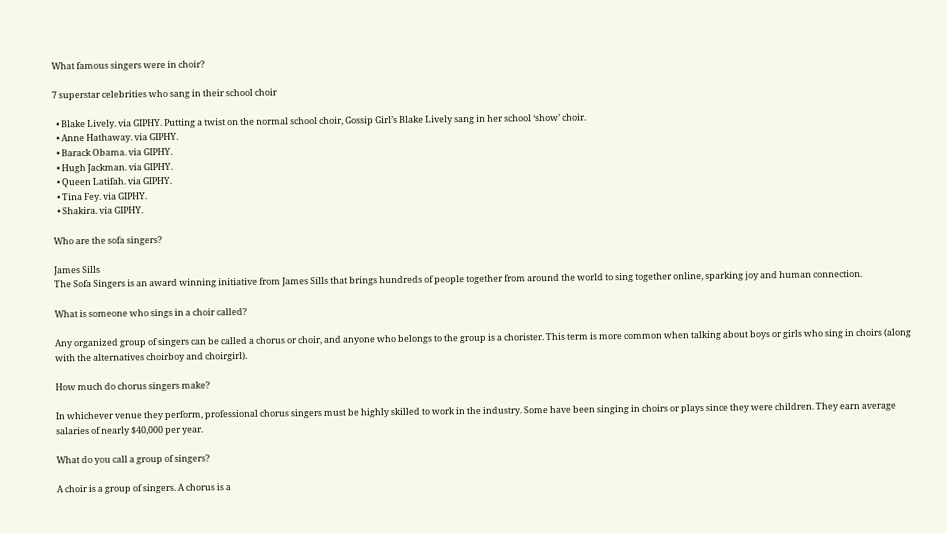What famous singers were in choir?

7 superstar celebrities who sang in their school choir

  • Blake Lively. via GIPHY. Putting a twist on the normal school choir, Gossip Girl’s Blake Lively sang in her school ‘show’ choir.
  • Anne Hathaway. via GIPHY.
  • Barack Obama. via GIPHY.
  • Hugh Jackman. via GIPHY.
  • Queen Latifah. via GIPHY.
  • Tina Fey. via GIPHY.
  • Shakira. via GIPHY.

Who are the sofa singers?

James Sills
The Sofa Singers is an award winning initiative from James Sills that brings hundreds of people together from around the world to sing together online, sparking joy and human connection.

What is someone who sings in a choir called?

Any organized group of singers can be called a chorus or choir, and anyone who belongs to the group is a chorister. This term is more common when talking about boys or girls who sing in choirs (along with the alternatives choirboy and choirgirl).

How much do chorus singers make?

In whichever venue they perform, professional chorus singers must be highly skilled to work in the industry. Some have been singing in choirs or plays since they were children. They earn average salaries of nearly $40,000 per year.

What do you call a group of singers?

A choir is a group of singers. A chorus is a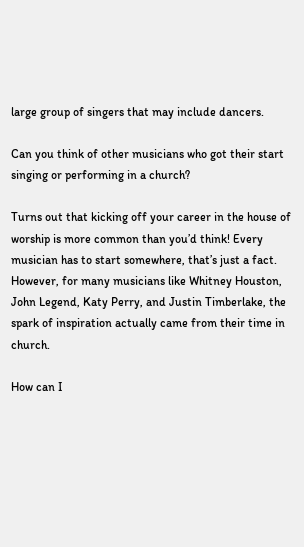large group of singers that may include dancers.

Can you think of other musicians who got their start singing or performing in a church?

Turns out that kicking off your career in the house of worship is more common than you’d think! Every musician has to start somewhere, that’s just a fact. However, for many musicians like Whitney Houston, John Legend, Katy Perry, and Justin Timberlake, the spark of inspiration actually came from their time in church.

How can I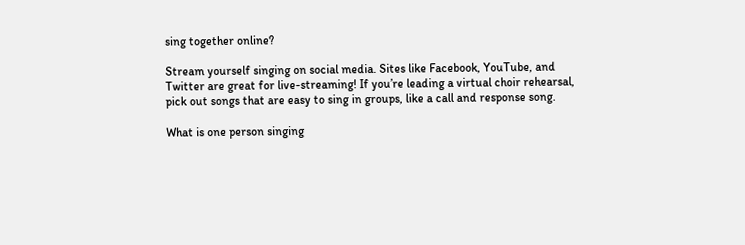sing together online?

Stream yourself singing on social media. Sites like Facebook, YouTube, and Twitter are great for live-streaming! If you’re leading a virtual choir rehearsal, pick out songs that are easy to sing in groups, like a call and response song.

What is one person singing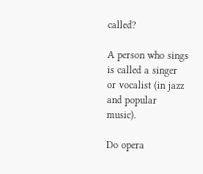called?

A person who sings is called a singer or vocalist (in jazz and popular music).

Do opera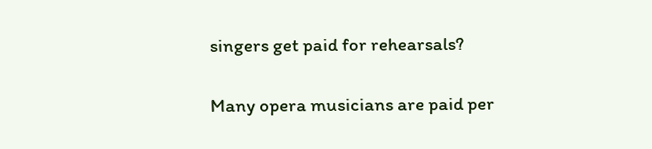singers get paid for rehearsals?

Many opera musicians are paid per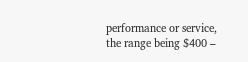performance or service, the range being $400 –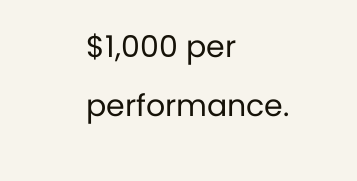$1,000 per performance.